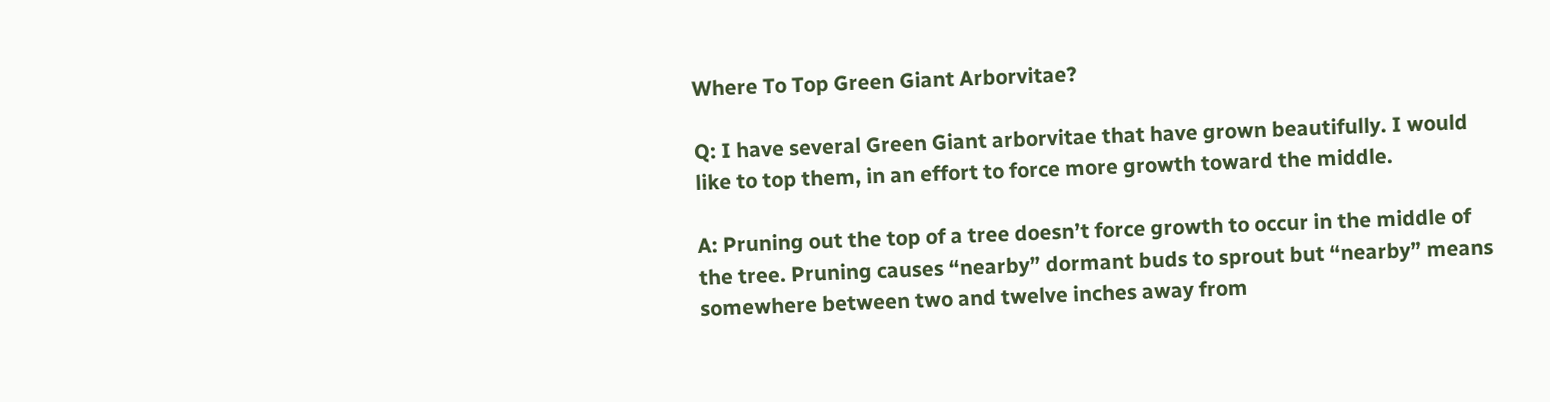Where To Top Green Giant Arborvitae?

Q: I have several Green Giant arborvitae that have grown beautifully. I would
like to top them, in an effort to force more growth toward the middle.

A: Pruning out the top of a tree doesn’t force growth to occur in the middle of
the tree. Pruning causes “nearby” dormant buds to sprout but “nearby” means
somewhere between two and twelve inches away from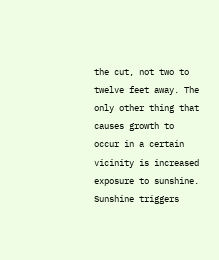the cut, not two to
twelve feet away. The only other thing that causes growth to occur in a certain
vicinity is increased exposure to sunshine. Sunshine triggers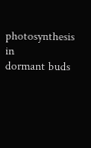photosynthesis in
dormant buds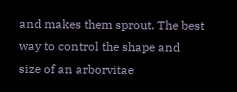and makes them sprout. The best way to control the shape and
size of an arborvitae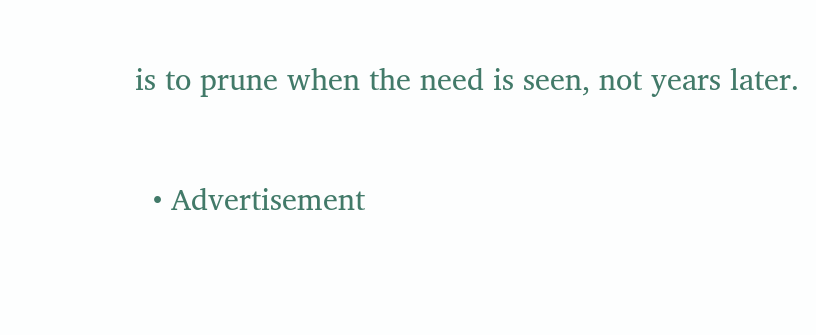is to prune when the need is seen, not years later.

  • Advertisement